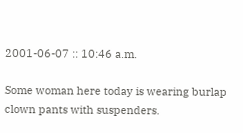2001-06-07 :: 10:46 a.m.

Some woman here today is wearing burlap clown pants with suspenders.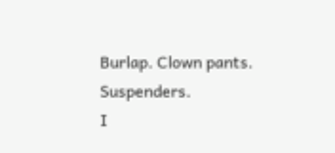Burlap. Clown pants. Suspenders.
I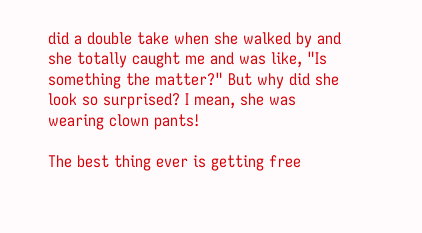did a double take when she walked by and she totally caught me and was like, "Is something the matter?" But why did she look so surprised? I mean, she was wearing clown pants!

The best thing ever is getting free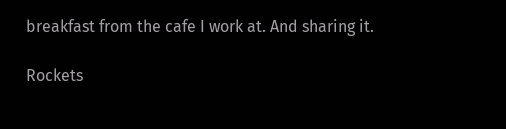breakfast from the cafe I work at. And sharing it.

Rockets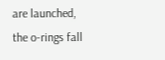are launched, the o-rings fall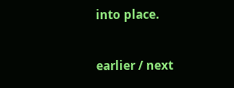into place.

earlier / next